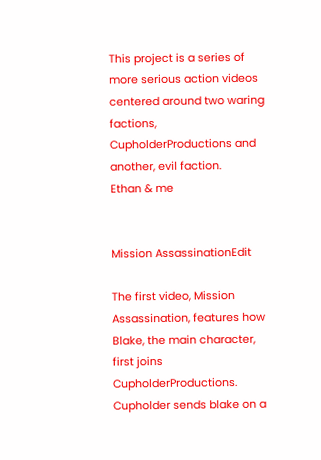This project is a series of more serious action videos centered around two waring factions, CupholderProductions and another, evil faction.
Ethan & me


Mission AssassinationEdit

The first video, Mission Assassination, features how Blake, the main character, first joins CupholderProductions. Cupholder sends blake on a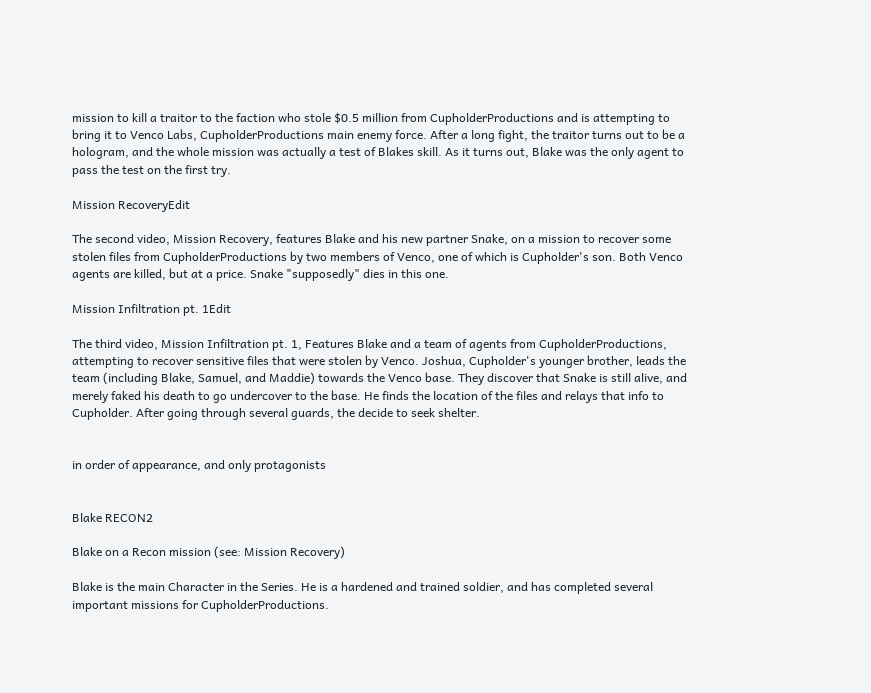mission to kill a traitor to the faction who stole $0.5 million from CupholderProductions and is attempting to bring it to Venco Labs, CupholderProductions main enemy force. After a long fight, the traitor turns out to be a hologram, and the whole mission was actually a test of Blakes skill. As it turns out, Blake was the only agent to pass the test on the first try.

Mission RecoveryEdit

The second video, Mission Recovery, features Blake and his new partner Snake, on a mission to recover some stolen files from CupholderProductions by two members of Venco, one of which is Cupholder's son. Both Venco agents are killed, but at a price. Snake "supposedly" dies in this one.

Mission Infiltration pt. 1Edit

The third video, Mission Infiltration pt. 1, Features Blake and a team of agents from CupholderProductions, attempting to recover sensitive files that were stolen by Venco. Joshua, Cupholder's younger brother, leads the team (including Blake, Samuel, and Maddie) towards the Venco base. They discover that Snake is still alive, and merely faked his death to go undercover to the base. He finds the location of the files and relays that info to Cupholder. After going through several guards, the decide to seek shelter.


in order of appearance, and only protagonists


Blake RECON2

Blake on a Recon mission (see: Mission Recovery)

Blake is the main Character in the Series. He is a hardened and trained soldier, and has completed several important missions for CupholderProductions.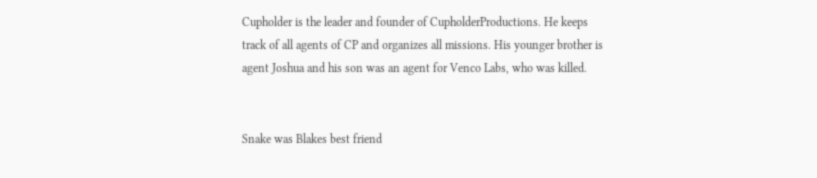Cupholder is the leader and founder of CupholderProductions. He keeps track of all agents of CP and organizes all missions. His younger brother is agent Joshua and his son was an agent for Venco Labs, who was killed.


Snake was Blakes best friend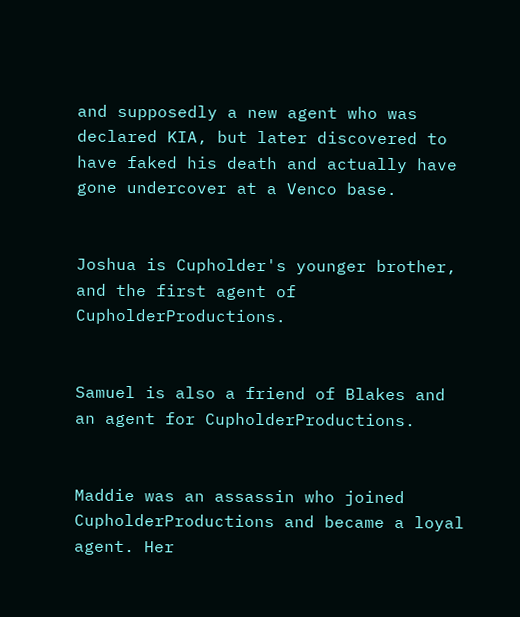and supposedly a new agent who was declared KIA, but later discovered to have faked his death and actually have gone undercover at a Venco base.


Joshua is Cupholder's younger brother, and the first agent of CupholderProductions.


Samuel is also a friend of Blakes and an agent for CupholderProductions.


Maddie was an assassin who joined CupholderProductions and became a loyal agent. Her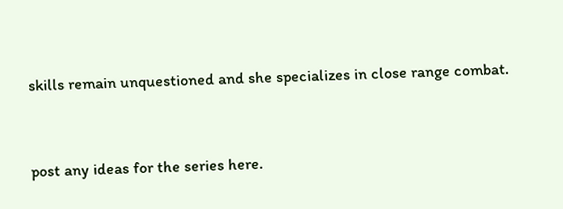skills remain unquestioned and she specializes in close range combat.


post any ideas for the series here.